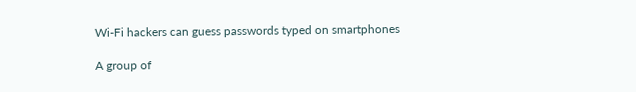Wi-Fi hackers can guess passwords typed on smartphones

A group of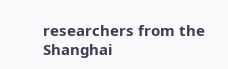researchers from the Shanghai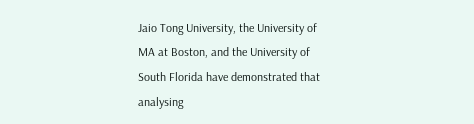Jaio Tong University, the University of MA at Boston, and the University of South Florida have demonstrated that analysing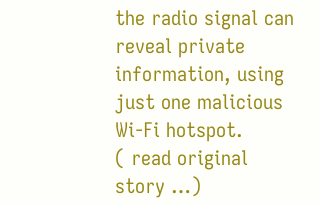the radio signal can reveal private information, using just one malicious Wi-Fi hotspot.
( read original story …)